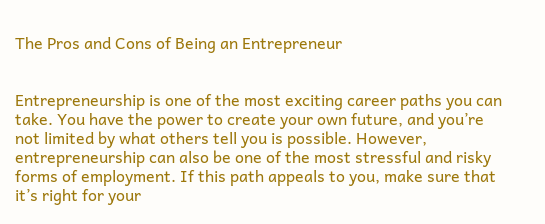The Pros and Cons of Being an Entrepreneur


Entrepreneurship is one of the most exciting career paths you can take. You have the power to create your own future, and you’re not limited by what others tell you is possible. However, entrepreneurship can also be one of the most stressful and risky forms of employment. If this path appeals to you, make sure that it’s right for your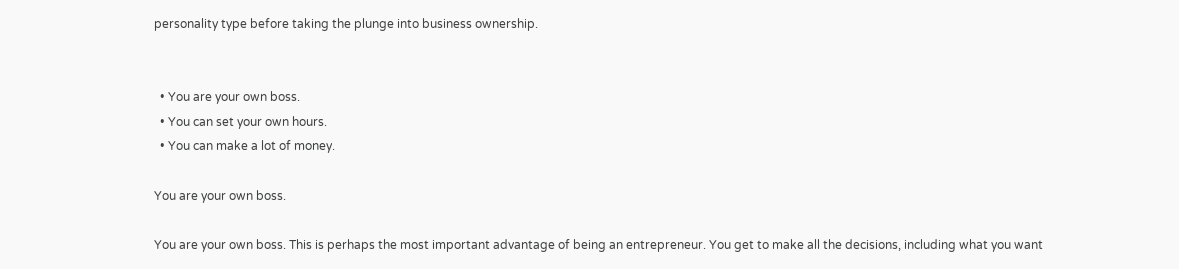personality type before taking the plunge into business ownership.


  • You are your own boss.
  • You can set your own hours.
  • You can make a lot of money.

You are your own boss.

You are your own boss. This is perhaps the most important advantage of being an entrepreneur. You get to make all the decisions, including what you want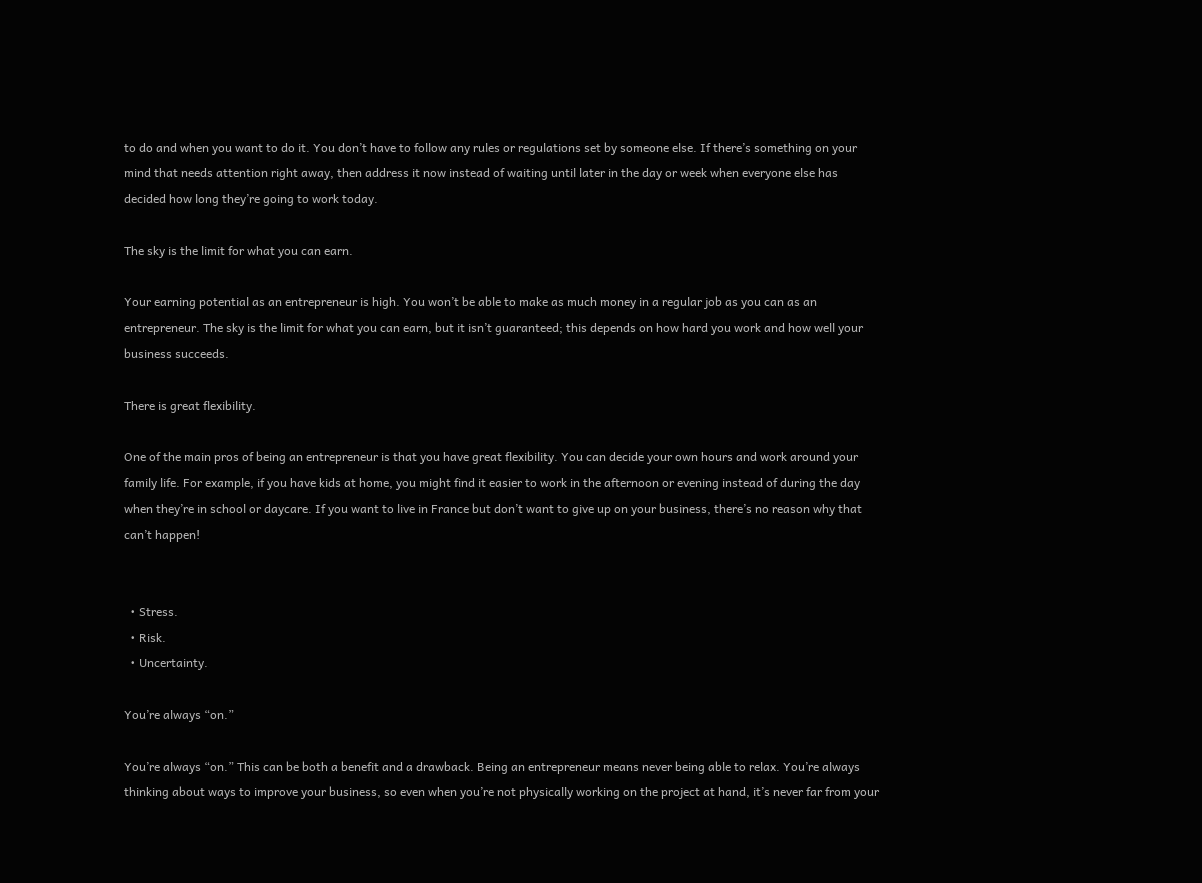to do and when you want to do it. You don’t have to follow any rules or regulations set by someone else. If there’s something on your mind that needs attention right away, then address it now instead of waiting until later in the day or week when everyone else has decided how long they’re going to work today.

The sky is the limit for what you can earn.

Your earning potential as an entrepreneur is high. You won’t be able to make as much money in a regular job as you can as an entrepreneur. The sky is the limit for what you can earn, but it isn’t guaranteed; this depends on how hard you work and how well your business succeeds.

There is great flexibility.

One of the main pros of being an entrepreneur is that you have great flexibility. You can decide your own hours and work around your family life. For example, if you have kids at home, you might find it easier to work in the afternoon or evening instead of during the day when they’re in school or daycare. If you want to live in France but don’t want to give up on your business, there’s no reason why that can’t happen!


  • Stress.
  • Risk.
  • Uncertainty.

You’re always “on.”

You’re always “on.” This can be both a benefit and a drawback. Being an entrepreneur means never being able to relax. You’re always thinking about ways to improve your business, so even when you’re not physically working on the project at hand, it’s never far from your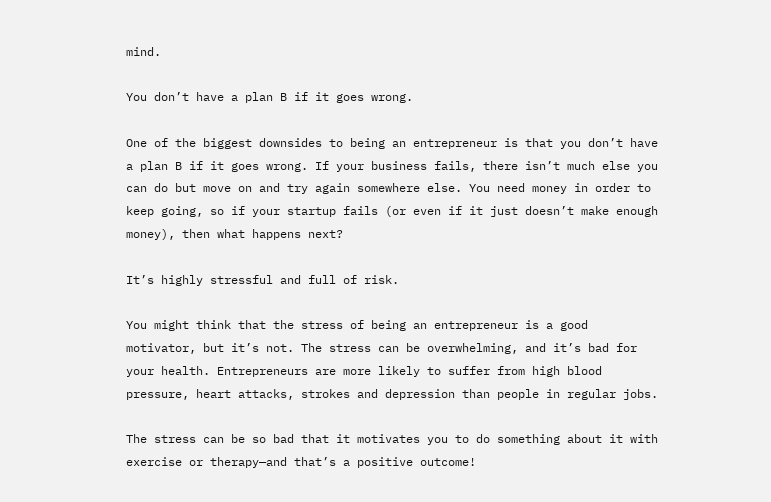mind.

You don’t have a plan B if it goes wrong.

One of the biggest downsides to being an entrepreneur is that you don’t have a plan B if it goes wrong. If your business fails, there isn’t much else you can do but move on and try again somewhere else. You need money in order to keep going, so if your startup fails (or even if it just doesn’t make enough money), then what happens next?

It’s highly stressful and full of risk.

You might think that the stress of being an entrepreneur is a good motivator, but it’s not. The stress can be overwhelming, and it’s bad for your health. Entrepreneurs are more likely to suffer from high blood pressure, heart attacks, strokes and depression than people in regular jobs.

The stress can be so bad that it motivates you to do something about it with exercise or therapy—and that’s a positive outcome!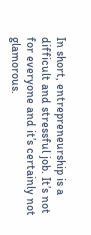In short, entrepreneurship is a difficult and stressful job. It’s not for everyone and it’s certainly not glamorous.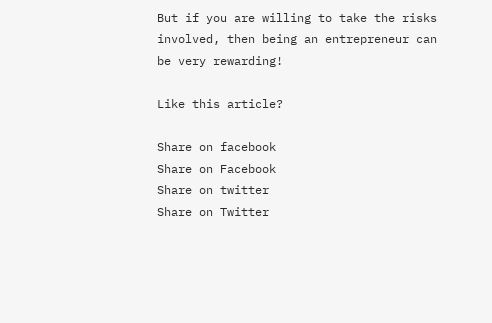But if you are willing to take the risks involved, then being an entrepreneur can be very rewarding!

Like this article?

Share on facebook
Share on Facebook
Share on twitter
Share on Twitter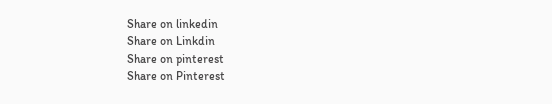Share on linkedin
Share on Linkdin
Share on pinterest
Share on Pinterest